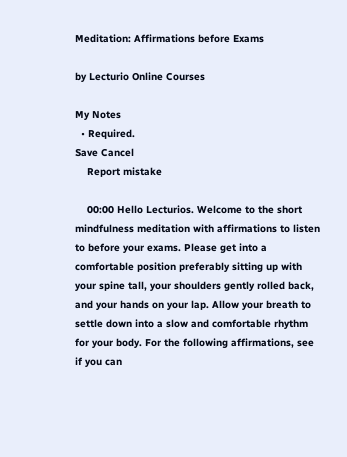Meditation: Affirmations before Exams

by Lecturio Online Courses

My Notes
  • Required.
Save Cancel
    Report mistake

    00:00 Hello Lecturios. Welcome to the short mindfulness meditation with affirmations to listen to before your exams. Please get into a comfortable position preferably sitting up with your spine tall, your shoulders gently rolled back, and your hands on your lap. Allow your breath to settle down into a slow and comfortable rhythm for your body. For the following affirmations, see if you can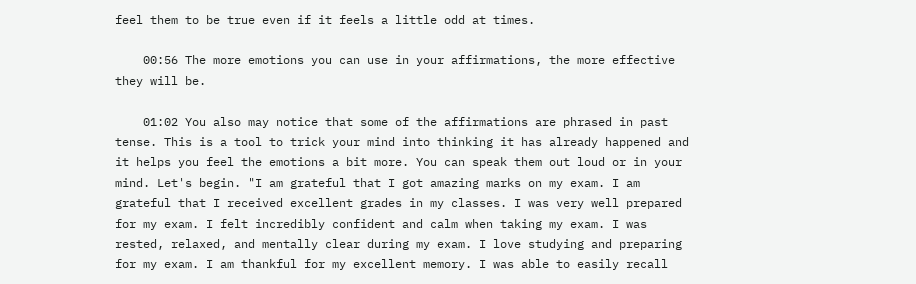feel them to be true even if it feels a little odd at times.

    00:56 The more emotions you can use in your affirmations, the more effective they will be.

    01:02 You also may notice that some of the affirmations are phrased in past tense. This is a tool to trick your mind into thinking it has already happened and it helps you feel the emotions a bit more. You can speak them out loud or in your mind. Let's begin. "I am grateful that I got amazing marks on my exam. I am grateful that I received excellent grades in my classes. I was very well prepared for my exam. I felt incredibly confident and calm when taking my exam. I was rested, relaxed, and mentally clear during my exam. I love studying and preparing for my exam. I am thankful for my excellent memory. I was able to easily recall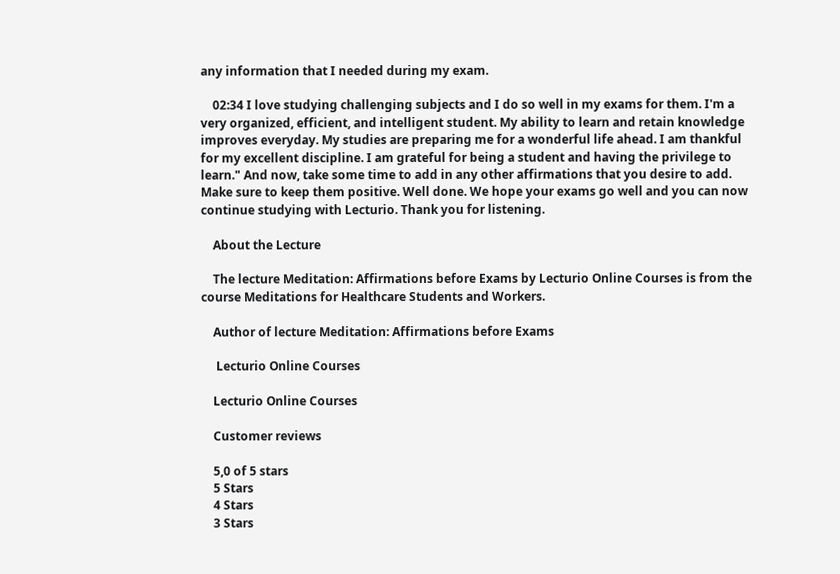any information that I needed during my exam.

    02:34 I love studying challenging subjects and I do so well in my exams for them. I'm a very organized, efficient, and intelligent student. My ability to learn and retain knowledge improves everyday. My studies are preparing me for a wonderful life ahead. I am thankful for my excellent discipline. I am grateful for being a student and having the privilege to learn." And now, take some time to add in any other affirmations that you desire to add. Make sure to keep them positive. Well done. We hope your exams go well and you can now continue studying with Lecturio. Thank you for listening.

    About the Lecture

    The lecture Meditation: Affirmations before Exams by Lecturio Online Courses is from the course Meditations for Healthcare Students and Workers.

    Author of lecture Meditation: Affirmations before Exams

     Lecturio Online Courses

    Lecturio Online Courses

    Customer reviews

    5,0 of 5 stars
    5 Stars
    4 Stars
    3 Stars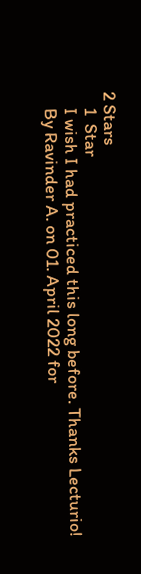2 Stars
    1  Star
    I wish I had practiced this long before. Thanks Lecturio!
    By Ravinder A. on 01. April 2022 for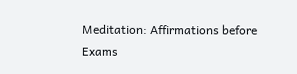Meditation: Affirmations before Exams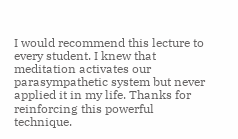I would recommend this lecture to every student. I knew that meditation activates our parasympathetic system but never applied it in my life. Thanks for reinforcing this powerful technique.